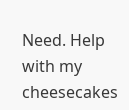Need. Help with my cheesecakes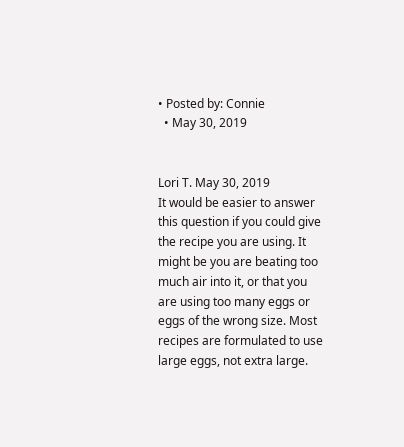• Posted by: Connie
  • May 30, 2019


Lori T. May 30, 2019
It would be easier to answer this question if you could give the recipe you are using. It might be you are beating too much air into it, or that you are using too many eggs or eggs of the wrong size. Most recipes are formulated to use large eggs, not extra large.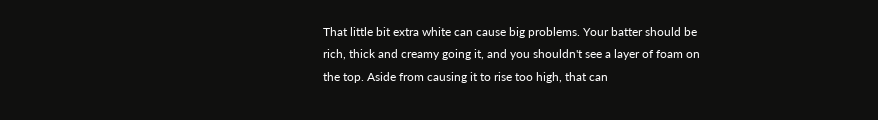That little bit extra white can cause big problems. Your batter should be rich, thick and creamy going it, and you shouldn't see a layer of foam on the top. Aside from causing it to rise too high, that can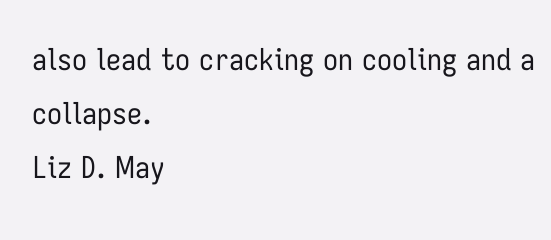also lead to cracking on cooling and a collapse.
Liz D. May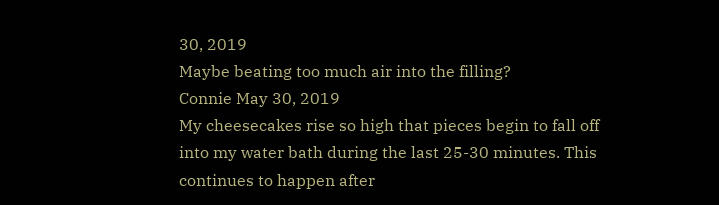30, 2019
Maybe beating too much air into the filling?
Connie May 30, 2019
My cheesecakes rise so high that pieces begin to fall off into my water bath during the last 25-30 minutes. This continues to happen after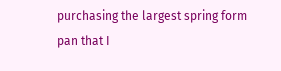purchasing the largest spring form pan that I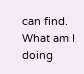can find. What am I doing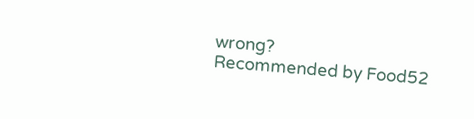wrong?
Recommended by Food52